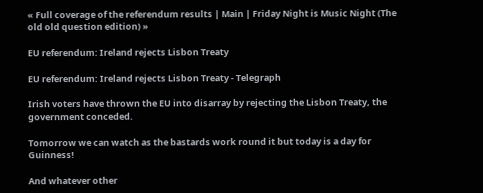« Full coverage of the referendum results | Main | Friday Night is Music Night (The old old question edition) »

EU referendum: Ireland rejects Lisbon Treaty

EU referendum: Ireland rejects Lisbon Treaty - Telegraph

Irish voters have thrown the EU into disarray by rejecting the Lisbon Treaty, the government conceded.

Tomorrow we can watch as the bastards work round it but today is a day for Guinness!

And whatever other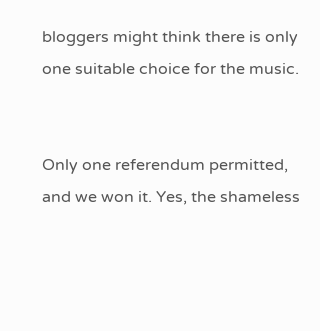bloggers might think there is only one suitable choice for the music.


Only one referendum permitted, and we won it. Yes, the shameless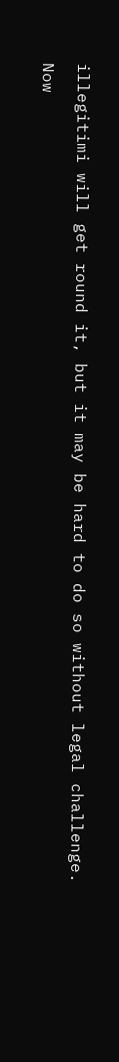illegitimi will get round it, but it may be hard to do so without legal challenge.

Now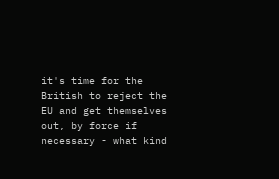it's time for the British to reject the EU and get themselves out, by force if necessary - what kind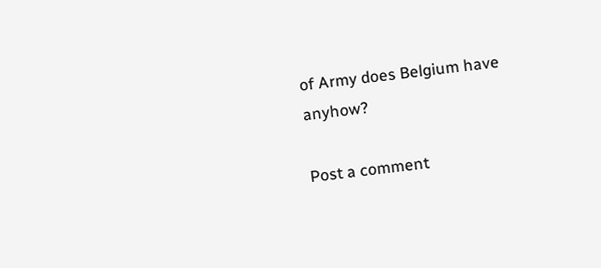of Army does Belgium have anyhow?

Post a comment